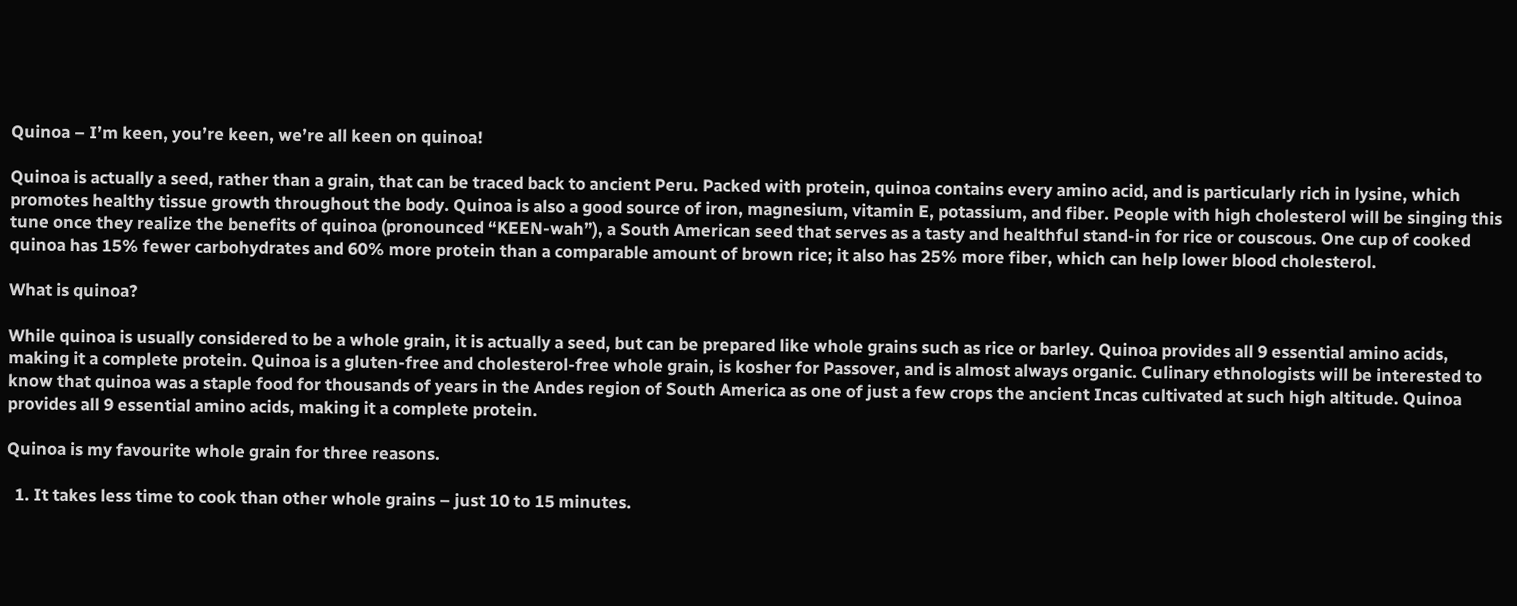Quinoa – I’m keen, you’re keen, we’re all keen on quinoa!

Quinoa is actually a seed, rather than a grain, that can be traced back to ancient Peru. Packed with protein, quinoa contains every amino acid, and is particularly rich in lysine, which promotes healthy tissue growth throughout the body. Quinoa is also a good source of iron, magnesium, vitamin E, potassium, and fiber. People with high cholesterol will be singing this tune once they realize the benefits of quinoa (pronounced “KEEN-wah”), a South American seed that serves as a tasty and healthful stand-in for rice or couscous. One cup of cooked quinoa has 15% fewer carbohydrates and 60% more protein than a comparable amount of brown rice; it also has 25% more fiber, which can help lower blood cholesterol.

What is quinoa?

While quinoa is usually considered to be a whole grain, it is actually a seed, but can be prepared like whole grains such as rice or barley. Quinoa provides all 9 essential amino acids, making it a complete protein. Quinoa is a gluten-free and cholesterol-free whole grain, is kosher for Passover, and is almost always organic. Culinary ethnologists will be interested to know that quinoa was a staple food for thousands of years in the Andes region of South America as one of just a few crops the ancient Incas cultivated at such high altitude. Quinoa provides all 9 essential amino acids, making it a complete protein.

Quinoa is my favourite whole grain for three reasons.

  1. It takes less time to cook than other whole grains – just 10 to 15 minutes.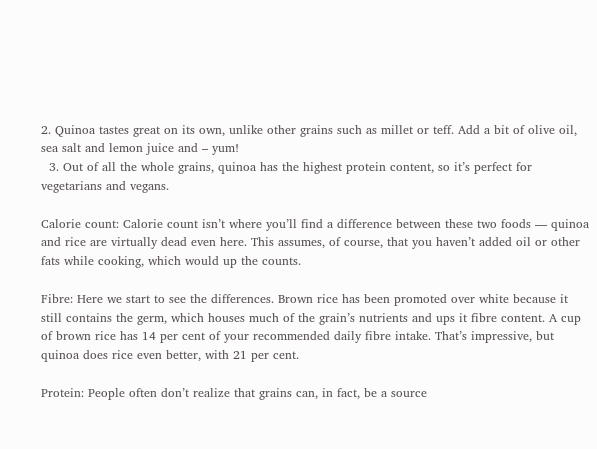2. Quinoa tastes great on its own, unlike other grains such as millet or teff. Add a bit of olive oil, sea salt and lemon juice and – yum!
  3. Out of all the whole grains, quinoa has the highest protein content, so it’s perfect for vegetarians and vegans.

Calorie count: Calorie count isn’t where you’ll find a difference between these two foods — quinoa and rice are virtually dead even here. This assumes, of course, that you haven’t added oil or other fats while cooking, which would up the counts.

Fibre: Here we start to see the differences. Brown rice has been promoted over white because it still contains the germ, which houses much of the grain’s nutrients and ups it fibre content. A cup of brown rice has 14 per cent of your recommended daily fibre intake. That’s impressive, but quinoa does rice even better, with 21 per cent.

Protein: People often don’t realize that grains can, in fact, be a source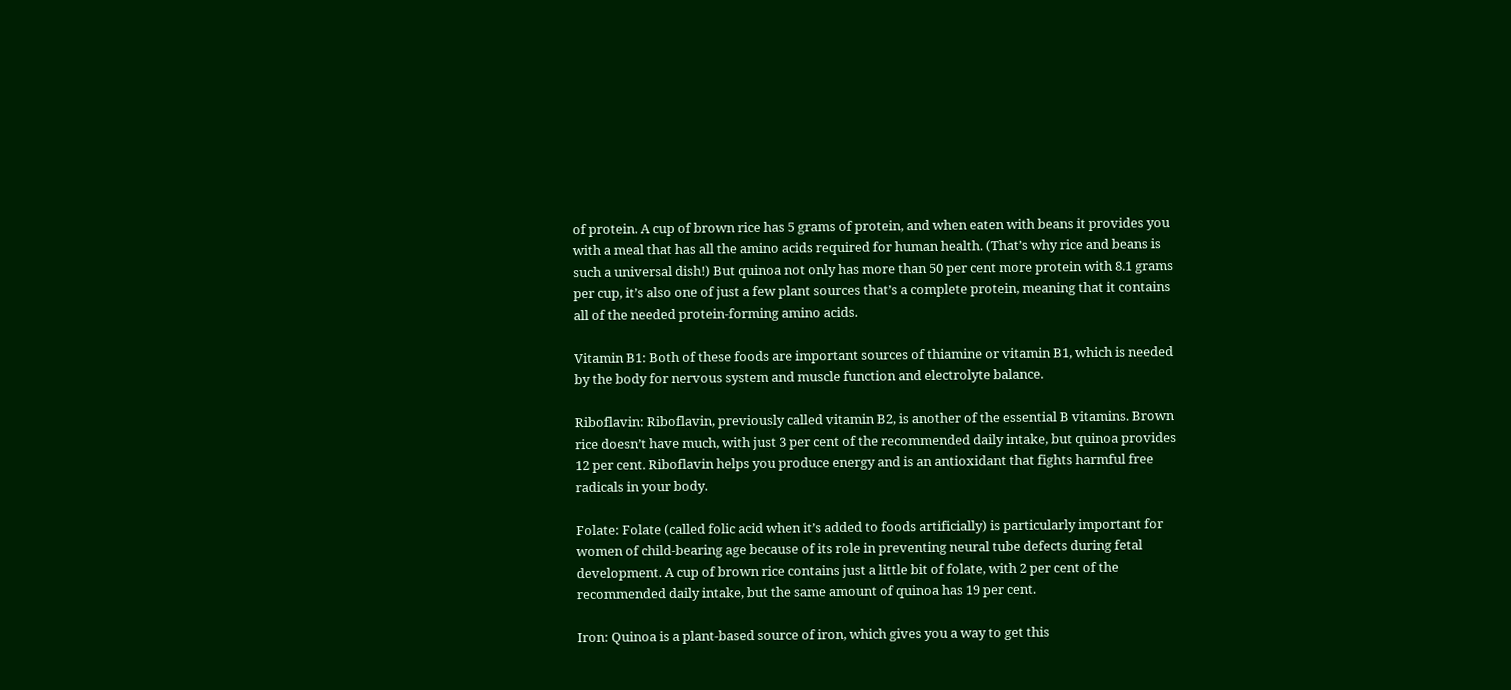of protein. A cup of brown rice has 5 grams of protein, and when eaten with beans it provides you with a meal that has all the amino acids required for human health. (That’s why rice and beans is such a universal dish!) But quinoa not only has more than 50 per cent more protein with 8.1 grams per cup, it’s also one of just a few plant sources that’s a complete protein, meaning that it contains all of the needed protein-forming amino acids.

Vitamin B1: Both of these foods are important sources of thiamine or vitamin B1, which is needed by the body for nervous system and muscle function and electrolyte balance.

Riboflavin: Riboflavin, previously called vitamin B2, is another of the essential B vitamins. Brown rice doesn’t have much, with just 3 per cent of the recommended daily intake, but quinoa provides 12 per cent. Riboflavin helps you produce energy and is an antioxidant that fights harmful free radicals in your body.

Folate: Folate (called folic acid when it’s added to foods artificially) is particularly important for women of child-bearing age because of its role in preventing neural tube defects during fetal development. A cup of brown rice contains just a little bit of folate, with 2 per cent of the recommended daily intake, but the same amount of quinoa has 19 per cent.

Iron: Quinoa is a plant-based source of iron, which gives you a way to get this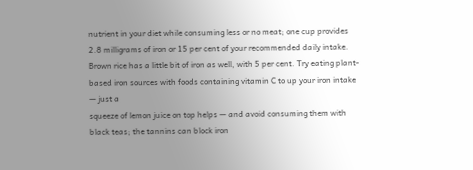nutrient in your diet while consuming less or no meat; one cup provides 2.8 milligrams of iron or 15 per cent of your recommended daily intake. Brown rice has a little bit of iron as well, with 5 per cent. Try eating plant-based iron sources with foods containing vitamin C to up your iron intake — just a
squeeze of lemon juice on top helps — and avoid consuming them with black teas; the tannins can block iron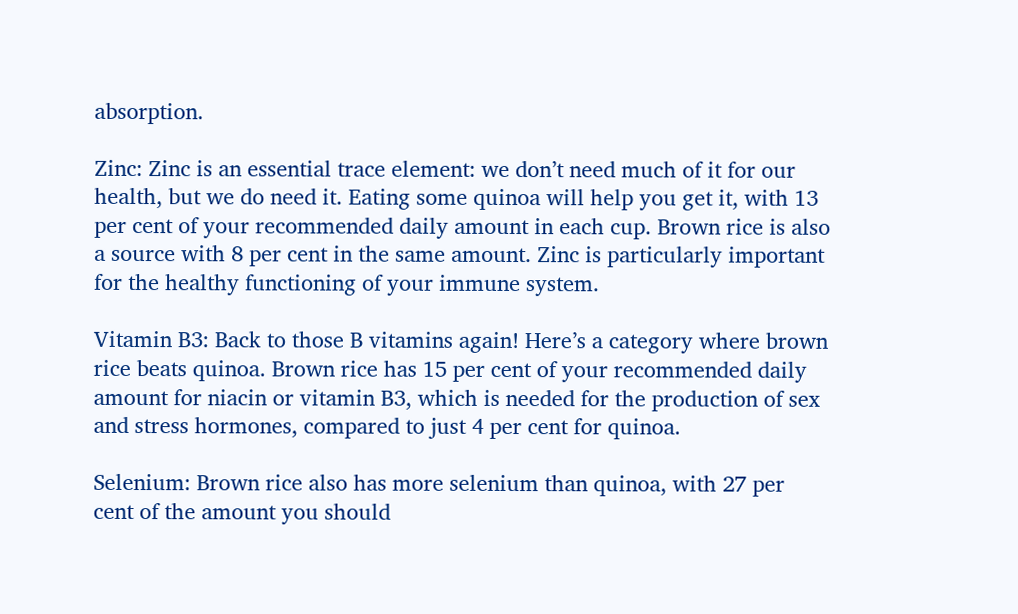absorption.

Zinc: Zinc is an essential trace element: we don’t need much of it for our health, but we do need it. Eating some quinoa will help you get it, with 13 per cent of your recommended daily amount in each cup. Brown rice is also a source with 8 per cent in the same amount. Zinc is particularly important for the healthy functioning of your immune system.

Vitamin B3: Back to those B vitamins again! Here’s a category where brown rice beats quinoa. Brown rice has 15 per cent of your recommended daily amount for niacin or vitamin B3, which is needed for the production of sex and stress hormones, compared to just 4 per cent for quinoa.

Selenium: Brown rice also has more selenium than quinoa, with 27 per cent of the amount you should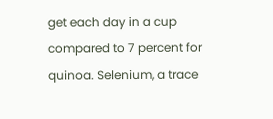get each day in a cup compared to 7 percent for quinoa. Selenium, a trace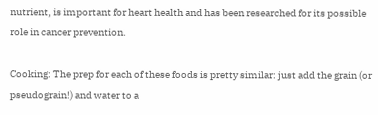nutrient, is important for heart health and has been researched for its possible role in cancer prevention.

Cooking: The prep for each of these foods is pretty similar: just add the grain (or pseudograin!) and water to a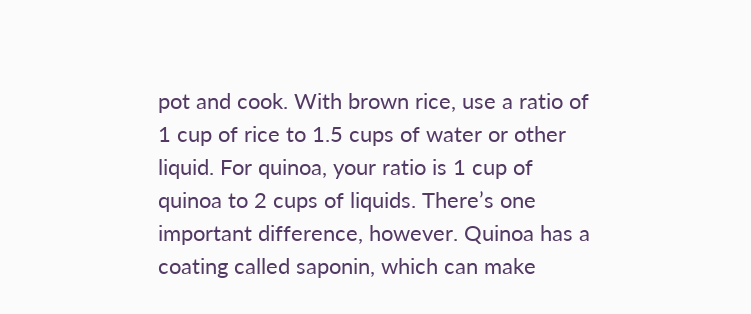pot and cook. With brown rice, use a ratio of 1 cup of rice to 1.5 cups of water or other liquid. For quinoa, your ratio is 1 cup of quinoa to 2 cups of liquids. There’s one important difference, however. Quinoa has a coating called saponin, which can make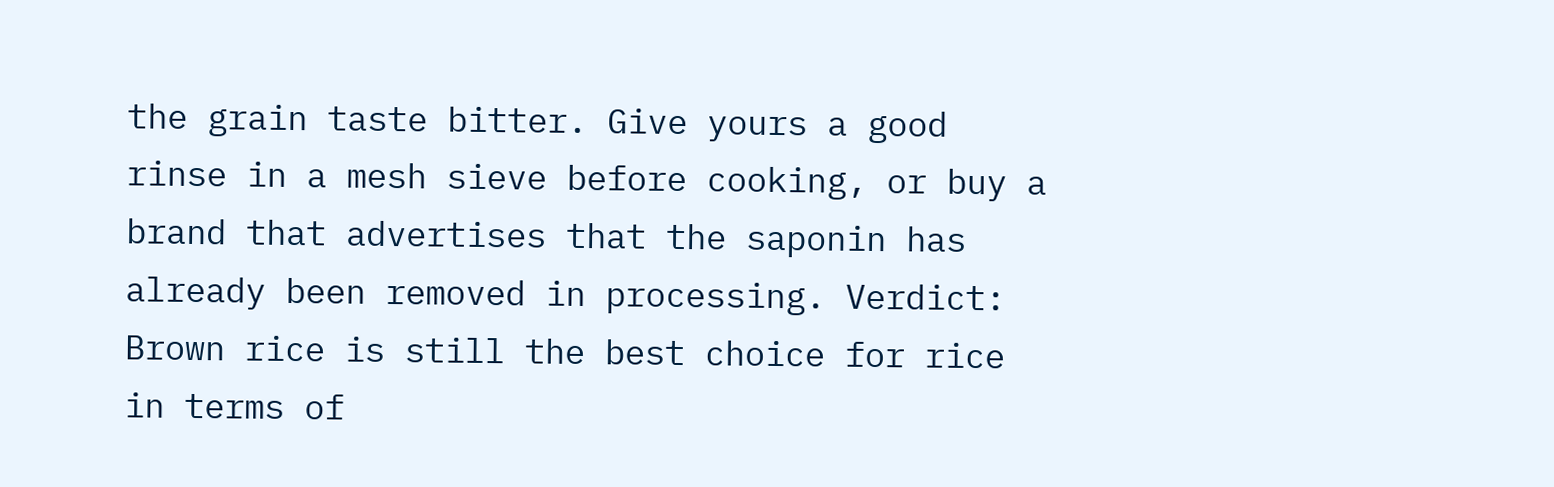the grain taste bitter. Give yours a good rinse in a mesh sieve before cooking, or buy a brand that advertises that the saponin has already been removed in processing. Verdict: Brown rice is still the best choice for rice in terms of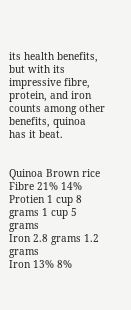its health benefits, but with its impressive fibre, protein, and iron counts among other benefits, quinoa has it beat.


Quinoa Brown rice
Fibre 21% 14%
Protien 1 cup 8 grams 1 cup 5 grams
Iron 2.8 grams 1.2 grams
Iron 13% 8%